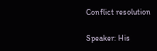Conflict resolution

Speaker: His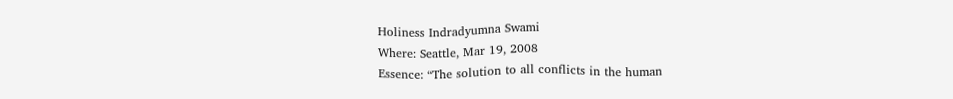Holiness Indradyumna Swami
Where: Seattle, Mar 19, 2008
Essence: “The solution to all conflicts in the human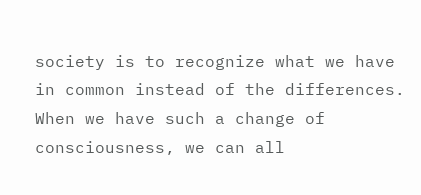society is to recognize what we have in common instead of the differences. When we have such a change of consciousness, we can all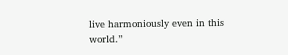live harmoniously even in this world.”